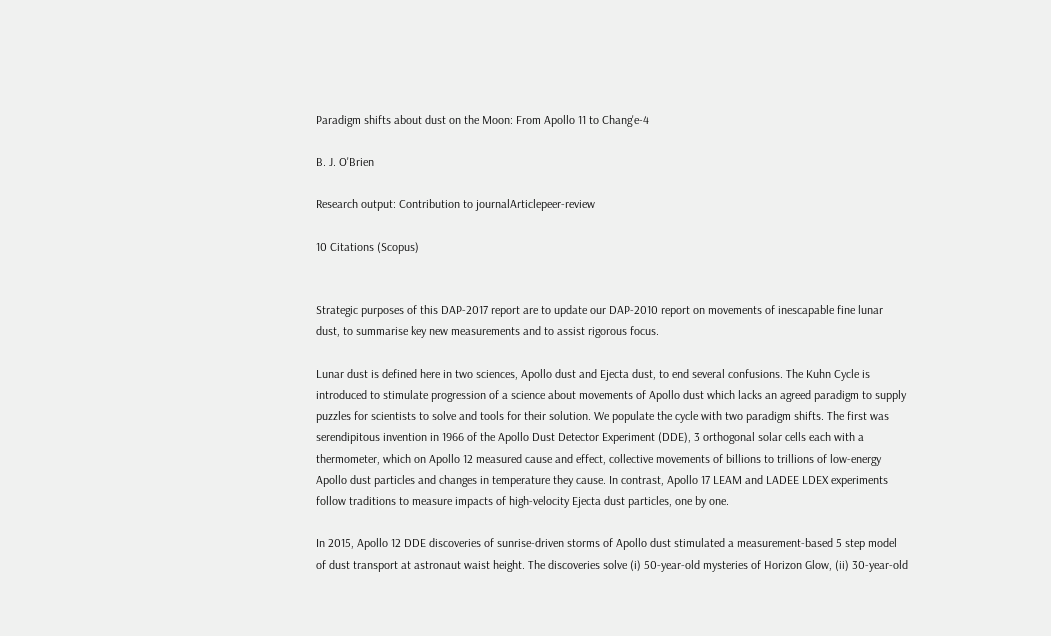Paradigm shifts about dust on the Moon: From Apollo 11 to Chang'e-4

B. J. O'Brien

Research output: Contribution to journalArticlepeer-review

10 Citations (Scopus)


Strategic purposes of this DAP-2017 report are to update our DAP-2010 report on movements of inescapable fine lunar dust, to summarise key new measurements and to assist rigorous focus.

Lunar dust is defined here in two sciences, Apollo dust and Ejecta dust, to end several confusions. The Kuhn Cycle is introduced to stimulate progression of a science about movements of Apollo dust which lacks an agreed paradigm to supply puzzles for scientists to solve and tools for their solution. We populate the cycle with two paradigm shifts. The first was serendipitous invention in 1966 of the Apollo Dust Detector Experiment (DDE), 3 orthogonal solar cells each with a thermometer, which on Apollo 12 measured cause and effect, collective movements of billions to trillions of low-energy Apollo dust particles and changes in temperature they cause. In contrast, Apollo 17 LEAM and LADEE LDEX experiments follow traditions to measure impacts of high-velocity Ejecta dust particles, one by one.

In 2015, Apollo 12 DDE discoveries of sunrise-driven storms of Apollo dust stimulated a measurement-based 5 step model of dust transport at astronaut waist height. The discoveries solve (i) 50-year-old mysteries of Horizon Glow, (ii) 30-year-old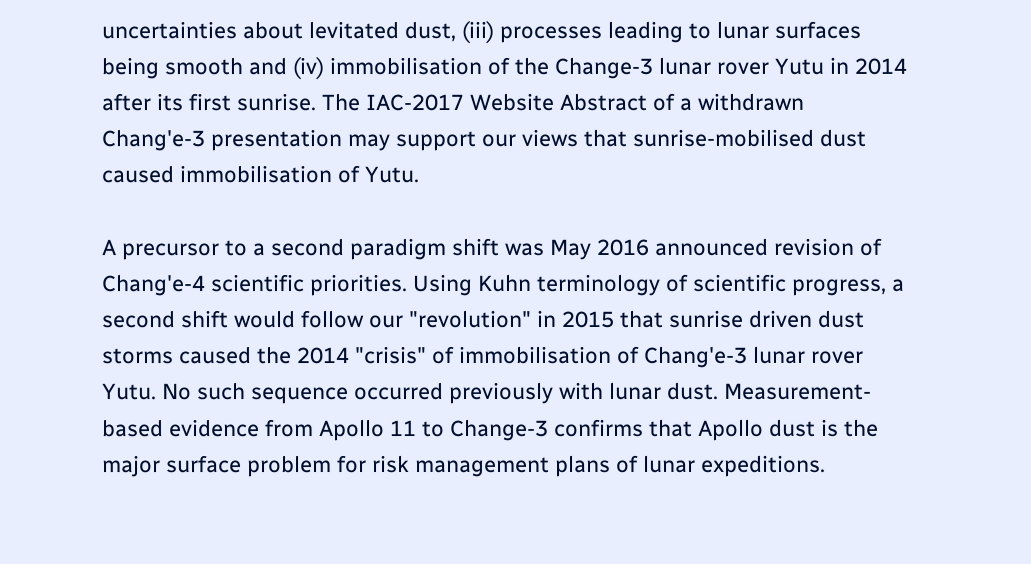uncertainties about levitated dust, (iii) processes leading to lunar surfaces being smooth and (iv) immobilisation of the Change-3 lunar rover Yutu in 2014 after its first sunrise. The IAC-2017 Website Abstract of a withdrawn Chang'e-3 presentation may support our views that sunrise-mobilised dust caused immobilisation of Yutu.

A precursor to a second paradigm shift was May 2016 announced revision of Chang'e-4 scientific priorities. Using Kuhn terminology of scientific progress, a second shift would follow our "revolution" in 2015 that sunrise driven dust storms caused the 2014 "crisis" of immobilisation of Chang'e-3 lunar rover Yutu. No such sequence occurred previously with lunar dust. Measurement-based evidence from Apollo 11 to Change-3 confirms that Apollo dust is the major surface problem for risk management plans of lunar expeditions.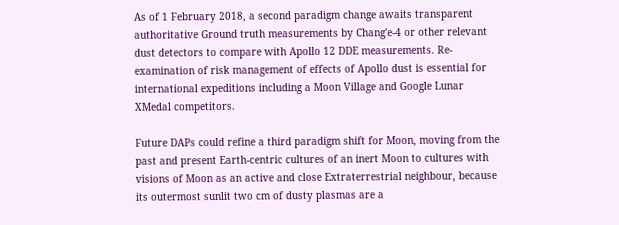As of 1 February 2018, a second paradigm change awaits transparent authoritative Ground truth measurements by Chang'e-4 or other relevant dust detectors to compare with Apollo 12 DDE measurements. Re-examination of risk management of effects of Apollo dust is essential for international expeditions including a Moon Village and Google Lunar XMedal competitors.

Future DAPs could refine a third paradigm shift for Moon, moving from the past and present Earth-centric cultures of an inert Moon to cultures with visions of Moon as an active and close Extraterrestrial neighbour, because its outermost sunlit two cm of dusty plasmas are a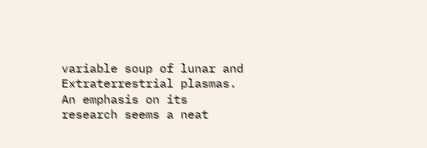variable soup of lunar and Extraterrestrial plasmas. An emphasis on its research seems a neat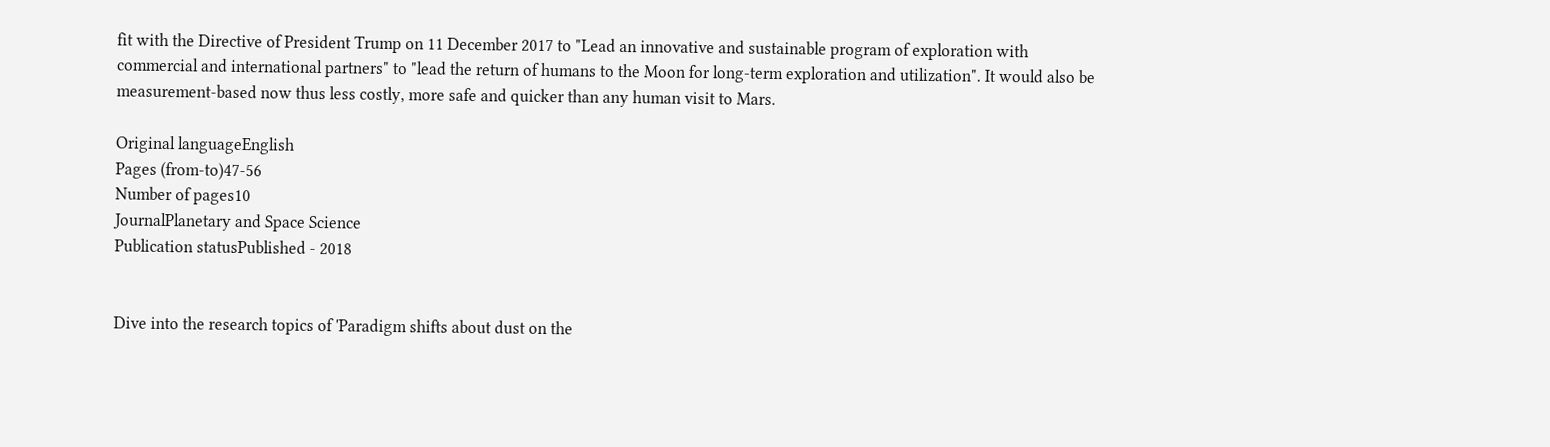fit with the Directive of President Trump on 11 December 2017 to "Lead an innovative and sustainable program of exploration with commercial and international partners" to "lead the return of humans to the Moon for long-term exploration and utilization". It would also be measurement-based now thus less costly, more safe and quicker than any human visit to Mars.

Original languageEnglish
Pages (from-to)47-56
Number of pages10
JournalPlanetary and Space Science
Publication statusPublished - 2018


Dive into the research topics of 'Paradigm shifts about dust on the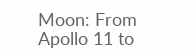Moon: From Apollo 11 to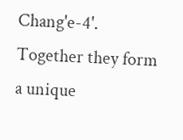Chang'e-4'. Together they form a unique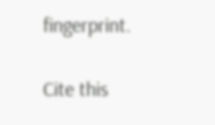fingerprint.

Cite this